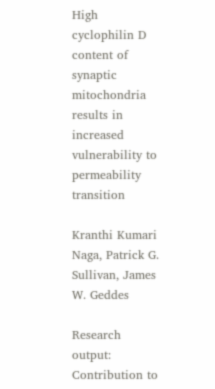High cyclophilin D content of synaptic mitochondria results in increased vulnerability to permeability transition

Kranthi Kumari Naga, Patrick G. Sullivan, James W. Geddes

Research output: Contribution to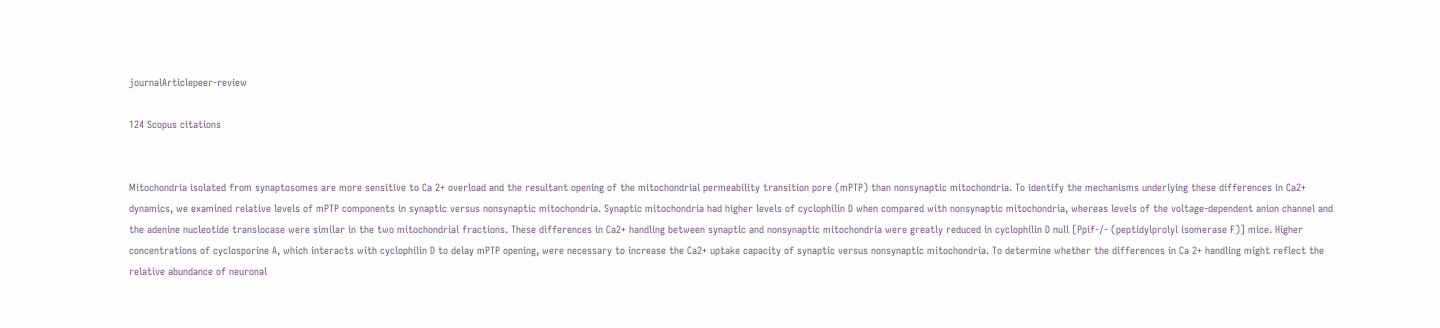journalArticlepeer-review

124 Scopus citations


Mitochondria isolated from synaptosomes are more sensitive to Ca 2+ overload and the resultant opening of the mitochondrial permeability transition pore (mPTP) than nonsynaptic mitochondria. To identify the mechanisms underlying these differences in Ca2+ dynamics, we examined relative levels of mPTP components in synaptic versus nonsynaptic mitochondria. Synaptic mitochondria had higher levels of cyclophilin D when compared with nonsynaptic mitochondria, whereas levels of the voltage-dependent anion channel and the adenine nucleotide translocase were similar in the two mitochondrial fractions. These differences in Ca2+ handling between synaptic and nonsynaptic mitochondria were greatly reduced in cyclophilin D null [Ppif-/- (peptidylprolyl isomerase F)] mice. Higher concentrations of cyclosporine A, which interacts with cyclophilin D to delay mPTP opening, were necessary to increase the Ca2+ uptake capacity of synaptic versus nonsynaptic mitochondria. To determine whether the differences in Ca 2+ handling might reflect the relative abundance of neuronal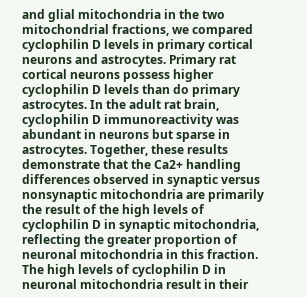and glial mitochondria in the two mitochondrial fractions, we compared cyclophilin D levels in primary cortical neurons and astrocytes. Primary rat cortical neurons possess higher cyclophilin D levels than do primary astrocytes. In the adult rat brain, cyclophilin D immunoreactivity was abundant in neurons but sparse in astrocytes. Together, these results demonstrate that the Ca2+ handling differences observed in synaptic versus nonsynaptic mitochondria are primarily the result of the high levels of cyclophilin D in synaptic mitochondria, reflecting the greater proportion of neuronal mitochondria in this fraction. The high levels of cyclophilin D in neuronal mitochondria result in their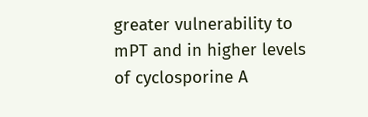greater vulnerability to mPT and in higher levels of cyclosporine A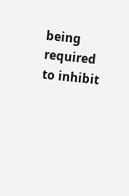being required to inhibit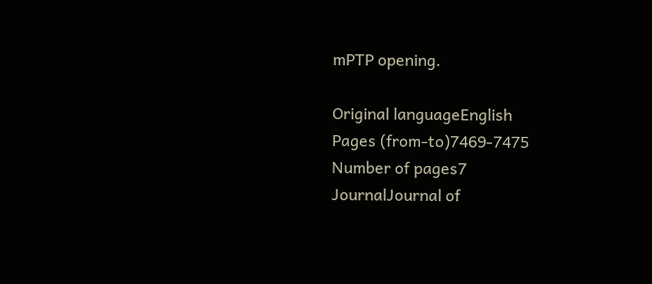mPTP opening.

Original languageEnglish
Pages (from-to)7469-7475
Number of pages7
JournalJournal of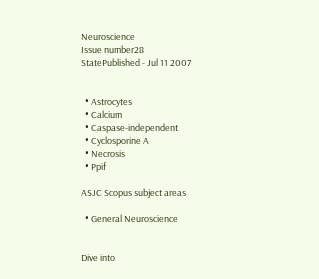Neuroscience
Issue number28
StatePublished - Jul 11 2007


  • Astrocytes
  • Calcium
  • Caspase-independent
  • Cyclosporine A
  • Necrosis
  • Ppif

ASJC Scopus subject areas

  • General Neuroscience


Dive into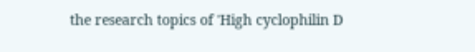the research topics of 'High cyclophilin D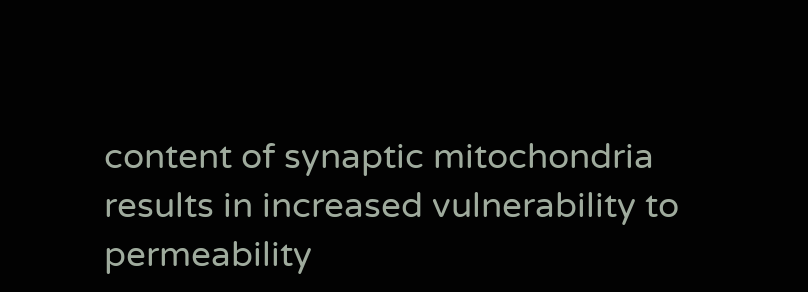content of synaptic mitochondria results in increased vulnerability to permeability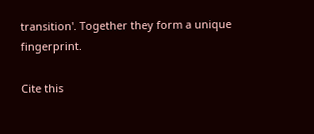transition'. Together they form a unique fingerprint.

Cite this